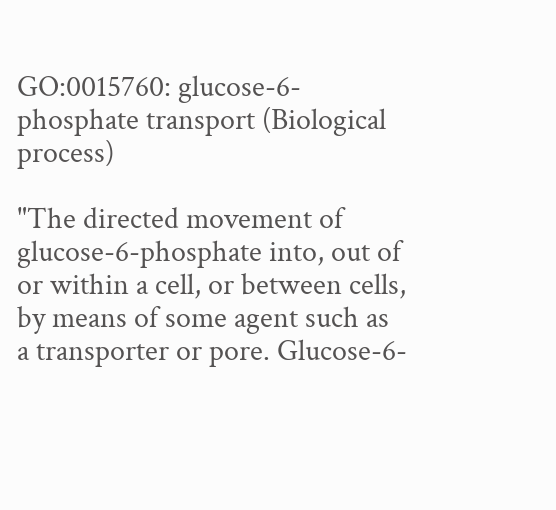GO:0015760: glucose-6-phosphate transport (Biological process)

"The directed movement of glucose-6-phosphate into, out of or within a cell, or between cells, by means of some agent such as a transporter or pore. Glucose-6-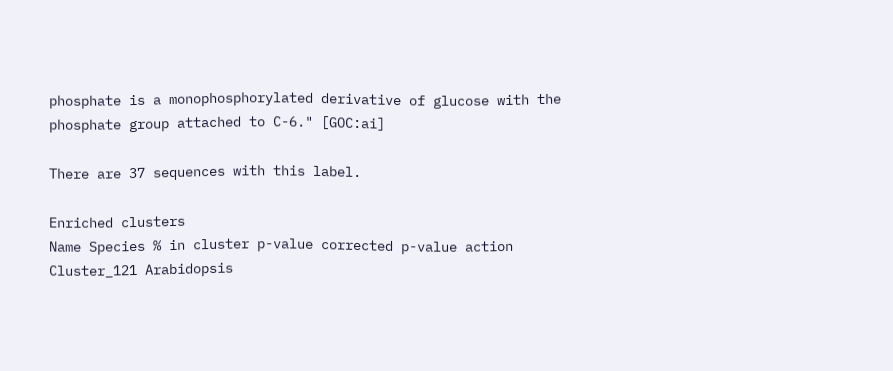phosphate is a monophosphorylated derivative of glucose with the phosphate group attached to C-6." [GOC:ai]

There are 37 sequences with this label.

Enriched clusters
Name Species % in cluster p-value corrected p-value action
Cluster_121 Arabidopsis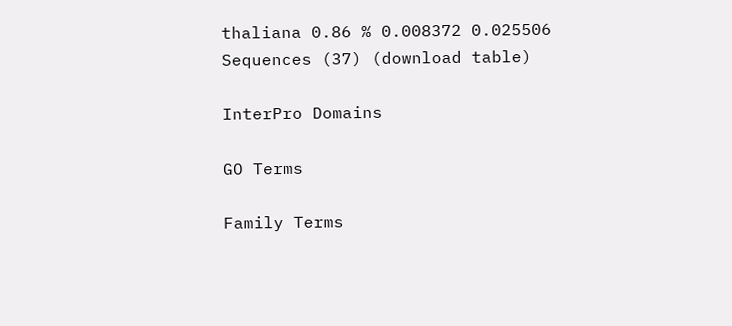thaliana 0.86 % 0.008372 0.025506
Sequences (37) (download table)

InterPro Domains

GO Terms

Family Terms